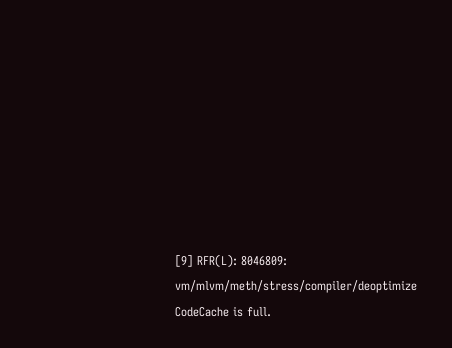[9] RFR(L): 8046809: vm/mlvm/meth/stress/compiler/deoptimize CodeCache is full.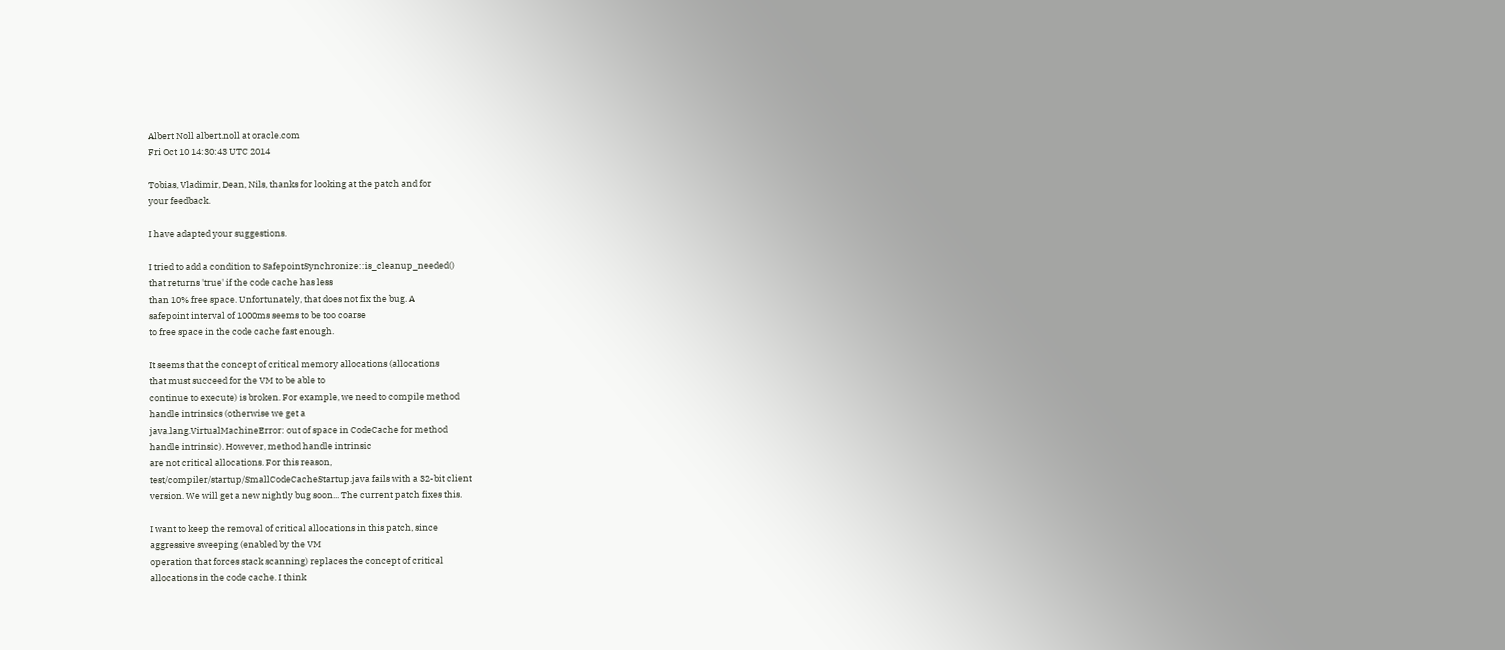Albert Noll albert.noll at oracle.com
Fri Oct 10 14:30:43 UTC 2014

Tobias, Vladimir, Dean, Nils, thanks for looking at the patch and for
your feedback.

I have adapted your suggestions.

I tried to add a condition to SafepointSynchronize::is_cleanup_needed()
that returns 'true' if the code cache has less
than 10% free space. Unfortunately, that does not fix the bug. A
safepoint interval of 1000ms seems to be too coarse
to free space in the code cache fast enough.

It seems that the concept of critical memory allocations (allocations
that must succeed for the VM to be able to
continue to execute) is broken. For example, we need to compile method
handle intrinsics (otherwise we get a
java.lang.VirtualMachineError: out of space in CodeCache for method
handle intrinsic). However, method handle intrinsic
are not critical allocations. For this reason,
test/compiler/startup/SmallCodeCacheStartup.java fails with a 32-bit client
version. We will get a new nightly bug soon... The current patch fixes this.

I want to keep the removal of critical allocations in this patch, since
aggressive sweeping (enabled by the VM
operation that forces stack scanning) replaces the concept of critical
allocations in the code cache. I think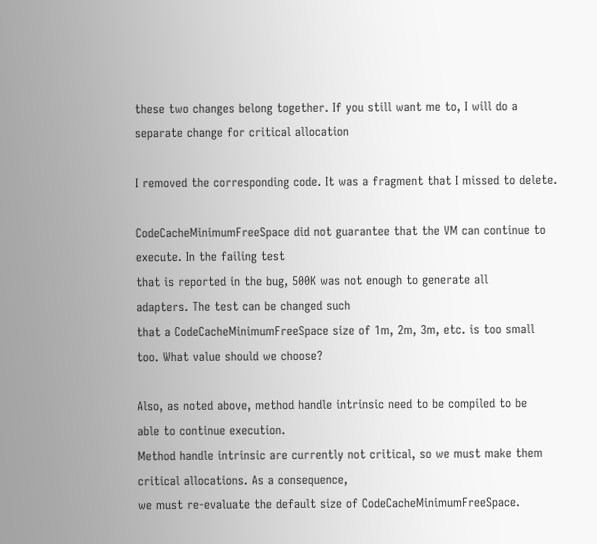these two changes belong together. If you still want me to, I will do a
separate change for critical allocation

I removed the corresponding code. It was a fragment that I missed to delete.

CodeCacheMinimumFreeSpace did not guarantee that the VM can continue to
execute. In the failing test
that is reported in the bug, 500K was not enough to generate all
adapters. The test can be changed such
that a CodeCacheMinimumFreeSpace size of 1m, 2m, 3m, etc. is too small
too. What value should we choose?

Also, as noted above, method handle intrinsic need to be compiled to be
able to continue execution.
Method handle intrinsic are currently not critical, so we must make them
critical allocations. As a consequence,
we must re-evaluate the default size of CodeCacheMinimumFreeSpace.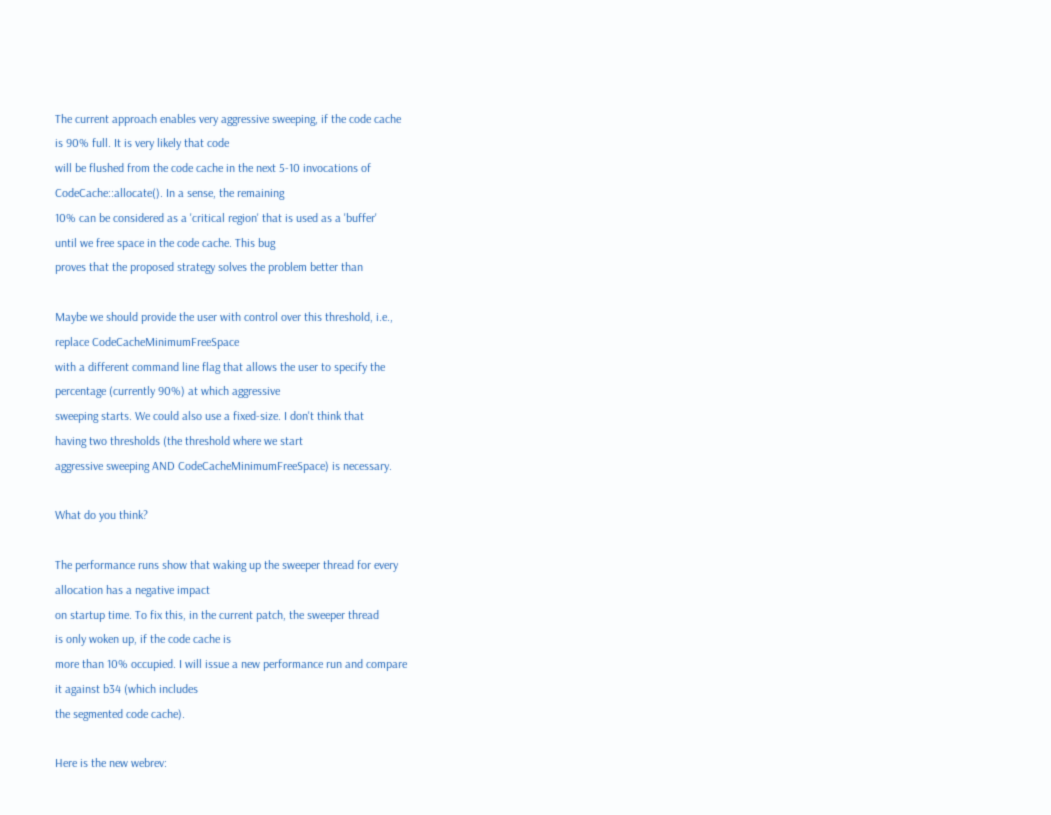The current approach enables very aggressive sweeping, if the code cache
is 90% full. It is very likely that code
will be flushed from the code cache in the next 5-10 invocations of
CodeCache::allocate(). In a sense, the remaining
10% can be considered as a 'critical region' that is used as a 'buffer'
until we free space in the code cache. This bug
proves that the proposed strategy solves the problem better than

Maybe we should provide the user with control over this threshold, i.e.,
replace CodeCacheMinimumFreeSpace
with a different command line flag that allows the user to specify the
percentage (currently 90%) at which aggressive
sweeping starts. We could also use a fixed-size. I don't think that
having two thresholds (the threshold where we start
aggressive sweeping AND CodeCacheMinimumFreeSpace) is necessary.

What do you think?

The performance runs show that waking up the sweeper thread for every
allocation has a negative impact
on startup time. To fix this, in the current patch, the sweeper thread
is only woken up, if the code cache is
more than 10% occupied. I will issue a new performance run and compare
it against b34 (which includes
the segmented code cache).

Here is the new webrev: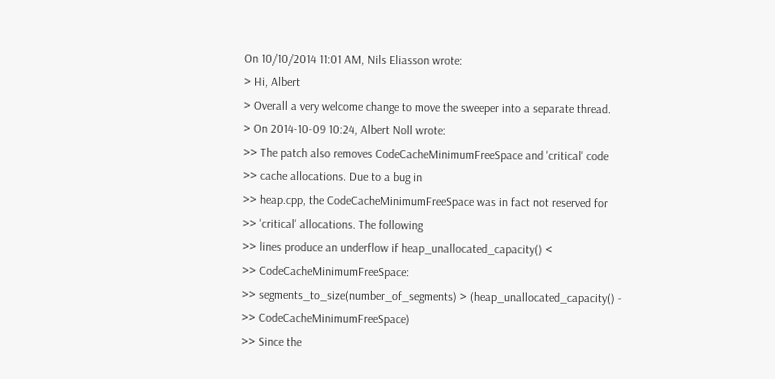On 10/10/2014 11:01 AM, Nils Eliasson wrote:
> Hi, Albert
> Overall a very welcome change to move the sweeper into a separate thread.
> On 2014-10-09 10:24, Albert Noll wrote:
>> The patch also removes CodeCacheMinimumFreeSpace and 'critical' code
>> cache allocations. Due to a bug in
>> heap.cpp, the CodeCacheMinimumFreeSpace was in fact not reserved for
>> 'critical' allocations. The following
>> lines produce an underflow if heap_unallocated_capacity() <
>> CodeCacheMinimumFreeSpace:
>> segments_to_size(number_of_segments) > (heap_unallocated_capacity() -
>> CodeCacheMinimumFreeSpace)
>> Since the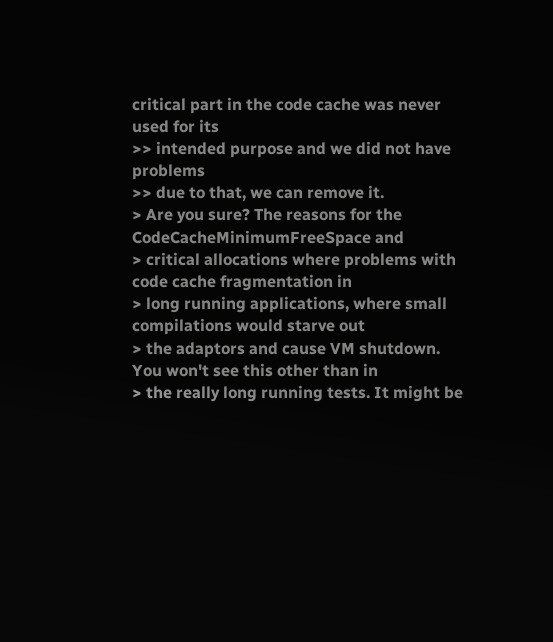critical part in the code cache was never used for its
>> intended purpose and we did not have problems
>> due to that, we can remove it.
> Are you sure? The reasons for the CodeCacheMinimumFreeSpace and
> critical allocations where problems with code cache fragmentation in
> long running applications, where small compilations would starve out
> the adaptors and cause VM shutdown. You won't see this other than in
> the really long running tests. It might be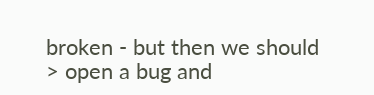broken - but then we should
> open a bug and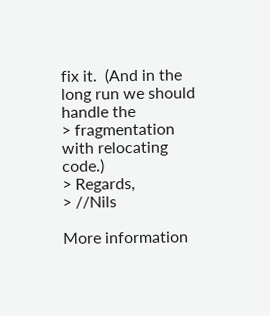fix it.  (And in the long run we should handle the
> fragmentation with relocating code.)
> Regards,
> //Nils

More information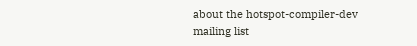about the hotspot-compiler-dev mailing list